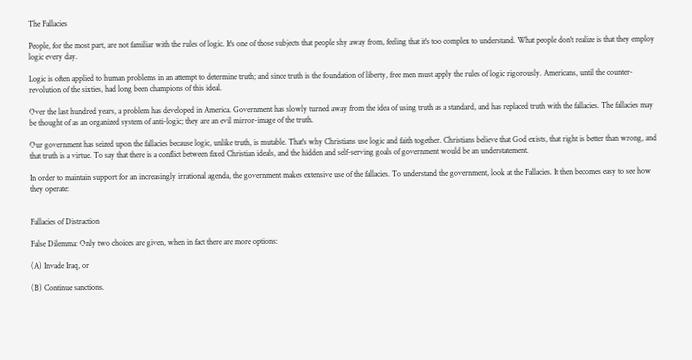The Fallacies

People, for the most part, are not familiar with the rules of logic. It's one of those subjects that people shy away from, feeling that it's too complex to understand. What people don't realize is that they employ logic every day.

Logic is often applied to human problems in an attempt to determine truth; and since truth is the foundation of liberty, free men must apply the rules of logic rigorously. Americans, until the counter-revolution of the sixties, had long been champions of this ideal.

Over the last hundred years, a problem has developed in America. Government has slowly turned away from the idea of using truth as a standard, and has replaced truth with the fallacies. The fallacies may be thought of as an organized system of anti-logic; they are an evil mirror-image of the truth.

Our government has seized upon the fallacies because logic, unlike truth, is mutable. That's why Christians use logic and faith together. Christians believe that God exists, that right is better than wrong, and that truth is a virtue. To say that there is a conflict between fixed Christian ideals, and the hidden and self-serving goals of government would be an understatement.

In order to maintain support for an increasingly irrational agenda, the government makes extensive use of the fallacies. To understand the government, look at the Fallacies. It then becomes easy to see how they operate:


Fallacies of Distraction

False Dilemma: Only two choices are given, when in fact there are more options:

(A) Invade Iraq, or

(B) Continue sanctions.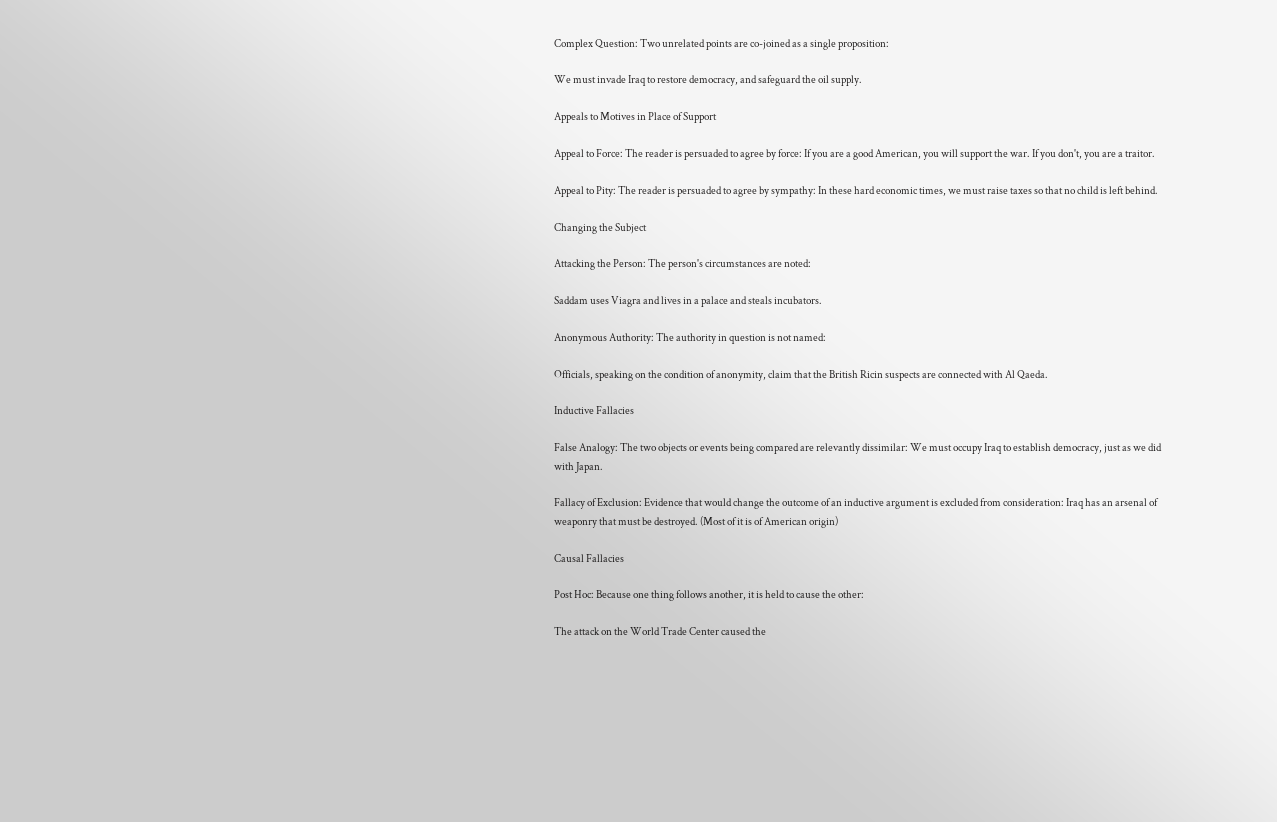Complex Question: Two unrelated points are co-joined as a single proposition:

We must invade Iraq to restore democracy, and safeguard the oil supply.

Appeals to Motives in Place of Support

Appeal to Force: The reader is persuaded to agree by force: If you are a good American, you will support the war. If you don't, you are a traitor.

Appeal to Pity: The reader is persuaded to agree by sympathy: In these hard economic times, we must raise taxes so that no child is left behind.

Changing the Subject

Attacking the Person: The person's circumstances are noted:

Saddam uses Viagra and lives in a palace and steals incubators.

Anonymous Authority: The authority in question is not named:

Officials, speaking on the condition of anonymity, claim that the British Ricin suspects are connected with Al Qaeda.

Inductive Fallacies

False Analogy: The two objects or events being compared are relevantly dissimilar: We must occupy Iraq to establish democracy, just as we did with Japan.

Fallacy of Exclusion: Evidence that would change the outcome of an inductive argument is excluded from consideration: Iraq has an arsenal of weaponry that must be destroyed. (Most of it is of American origin)

Causal Fallacies

Post Hoc: Because one thing follows another, it is held to cause the other:

The attack on the World Trade Center caused the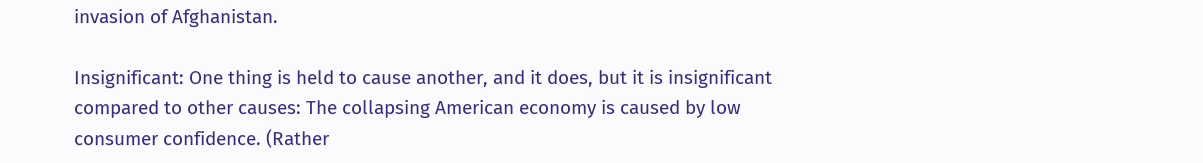invasion of Afghanistan.

Insignificant: One thing is held to cause another, and it does, but it is insignificant compared to other causes: The collapsing American economy is caused by low consumer confidence. (Rather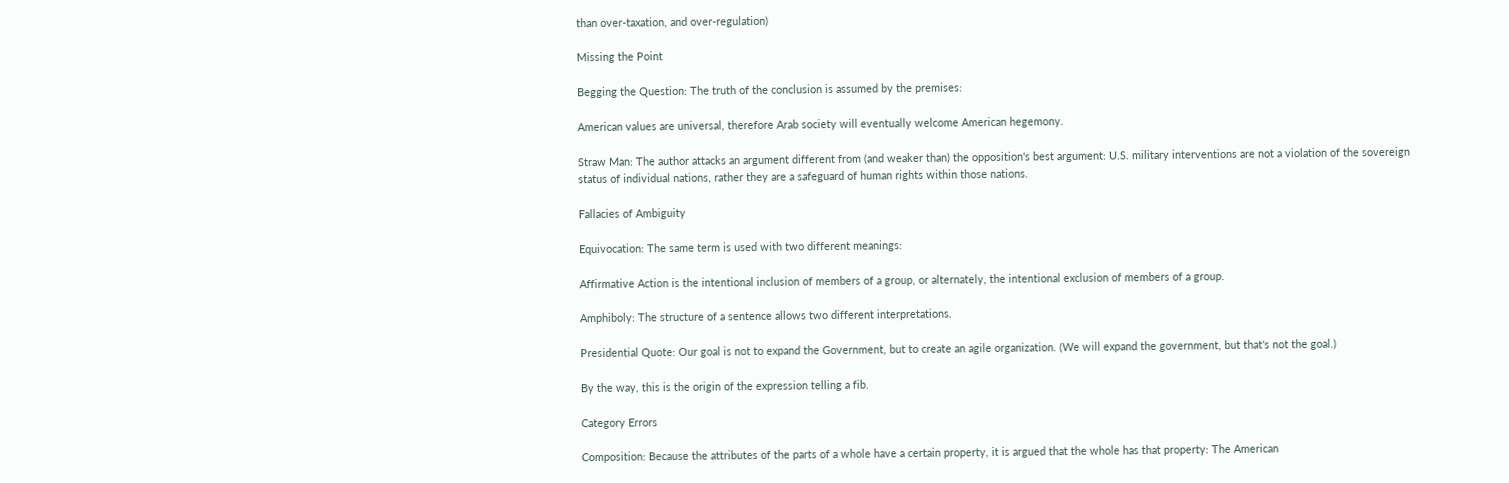than over-taxation, and over-regulation)

Missing the Point

Begging the Question: The truth of the conclusion is assumed by the premises:

American values are universal, therefore Arab society will eventually welcome American hegemony.

Straw Man: The author attacks an argument different from (and weaker than) the opposition's best argument: U.S. military interventions are not a violation of the sovereign status of individual nations, rather they are a safeguard of human rights within those nations.

Fallacies of Ambiguity

Equivocation: The same term is used with two different meanings:

Affirmative Action is the intentional inclusion of members of a group, or alternately, the intentional exclusion of members of a group.

Amphiboly: The structure of a sentence allows two different interpretations.

Presidential Quote: Our goal is not to expand the Government, but to create an agile organization. (We will expand the government, but that's not the goal.)

By the way, this is the origin of the expression telling a fib.

Category Errors

Composition: Because the attributes of the parts of a whole have a certain property, it is argued that the whole has that property: The American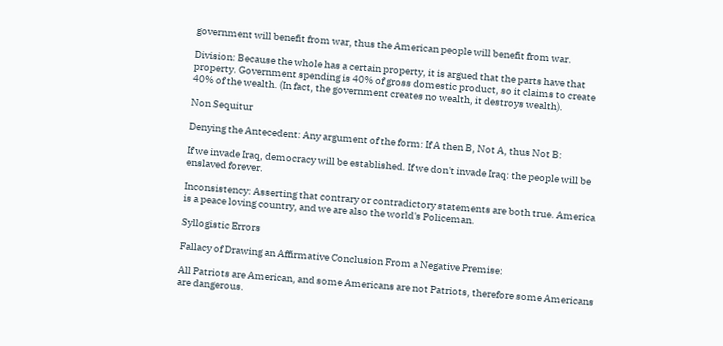government will benefit from war, thus the American people will benefit from war.

Division: Because the whole has a certain property, it is argued that the parts have that property. Government spending is 40% of gross domestic product, so it claims to create 40% of the wealth. (In fact, the government creates no wealth, it destroys wealth).

Non Sequitur

Denying the Antecedent: Any argument of the form: If A then B, Not A, thus Not B:

If we invade Iraq, democracy will be established. If we don't invade Iraq: the people will be enslaved forever.

Inconsistency: Asserting that contrary or contradictory statements are both true. America is a peace loving country, and we are also the world's Policeman.

Syllogistic Errors

Fallacy of Drawing an Affirmative Conclusion From a Negative Premise:

All Patriots are American, and some Americans are not Patriots, therefore some Americans are dangerous.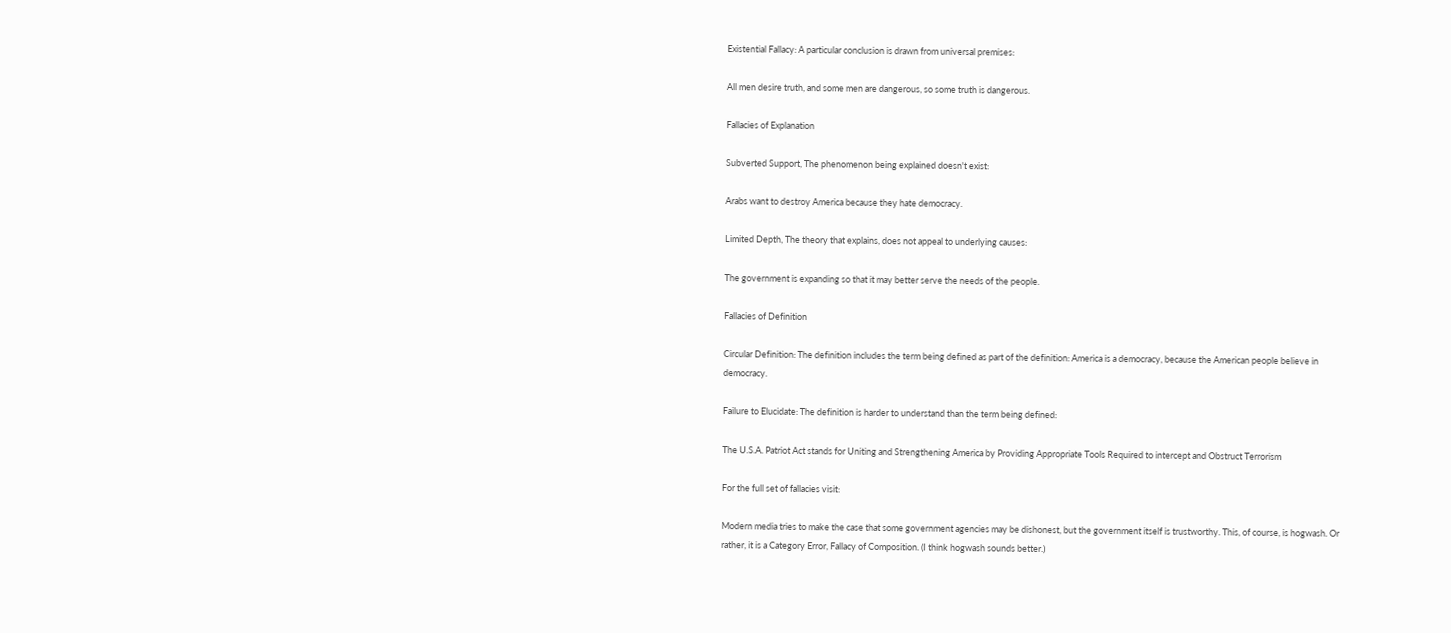Existential Fallacy: A particular conclusion is drawn from universal premises:

All men desire truth, and some men are dangerous, so some truth is dangerous.

Fallacies of Explanation

Subverted Support, The phenomenon being explained doesn't exist:

Arabs want to destroy America because they hate democracy.

Limited Depth, The theory that explains, does not appeal to underlying causes:

The government is expanding so that it may better serve the needs of the people.

Fallacies of Definition

Circular Definition: The definition includes the term being defined as part of the definition: America is a democracy, because the American people believe in democracy.

Failure to Elucidate: The definition is harder to understand than the term being defined:

The U.S.A. Patriot Act stands for Uniting and Strengthening America by Providing Appropriate Tools Required to intercept and Obstruct Terrorism

For the full set of fallacies visit:

Modern media tries to make the case that some government agencies may be dishonest, but the government itself is trustworthy. This, of course, is hogwash. Or rather, it is a Category Error, Fallacy of Composition. (I think hogwash sounds better.)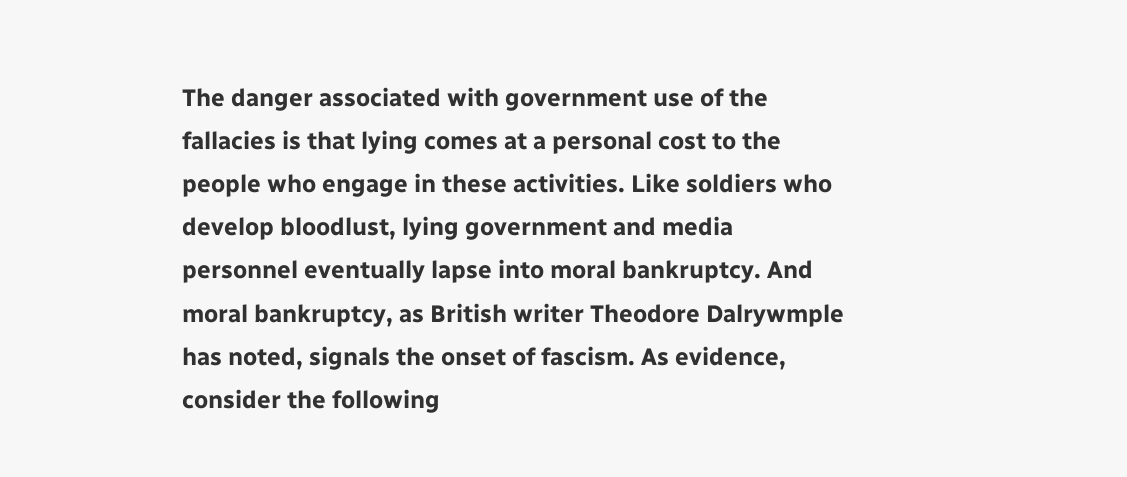The danger associated with government use of the fallacies is that lying comes at a personal cost to the people who engage in these activities. Like soldiers who develop bloodlust, lying government and media personnel eventually lapse into moral bankruptcy. And moral bankruptcy, as British writer Theodore Dalrywmple has noted, signals the onset of fascism. As evidence, consider the following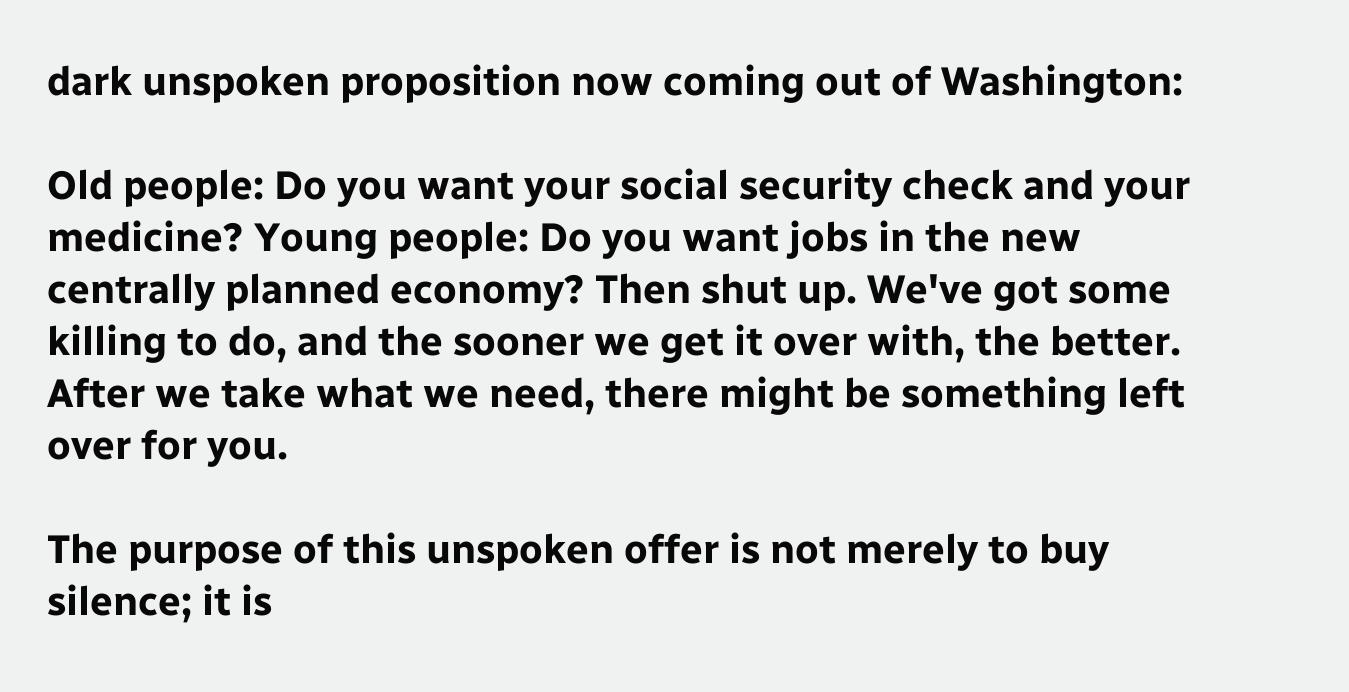dark unspoken proposition now coming out of Washington:

Old people: Do you want your social security check and your medicine? Young people: Do you want jobs in the new centrally planned economy? Then shut up. We've got some killing to do, and the sooner we get it over with, the better. After we take what we need, there might be something left over for you.

The purpose of this unspoken offer is not merely to buy silence; it is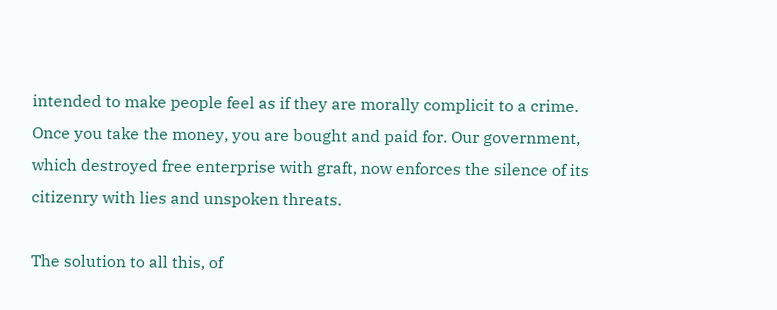intended to make people feel as if they are morally complicit to a crime. Once you take the money, you are bought and paid for. Our government, which destroyed free enterprise with graft, now enforces the silence of its citizenry with lies and unspoken threats.

The solution to all this, of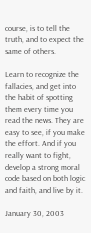course, is to tell the truth, and to expect the same of others.

Learn to recognize the fallacies, and get into the habit of spotting them every time you read the news. They are easy to see, if you make the effort. And if you really want to fight, develop a strong moral code based on both logic and faith, and live by it.

January 30, 2003